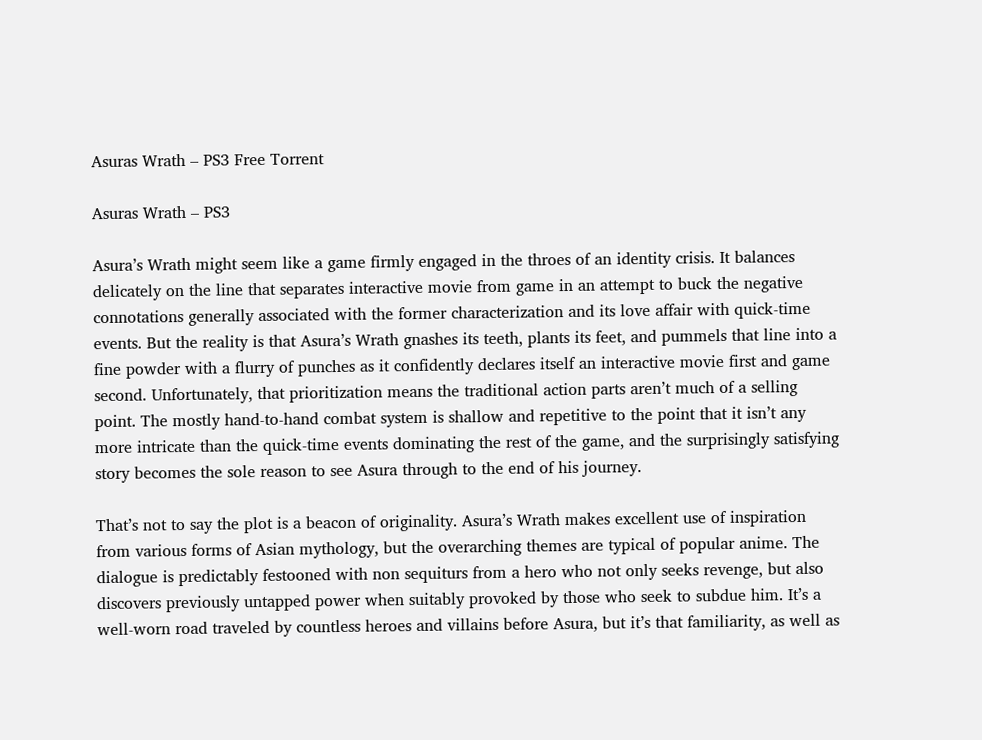Asuras Wrath – PS3 Free Torrent

Asuras Wrath – PS3

Asura’s Wrath might seem like a game firmly engaged in the throes of an identity crisis. It balances delicately on the line that separates interactive movie from game in an attempt to buck the negative connotations generally associated with the former characterization and its love affair with quick-time events. But the reality is that Asura’s Wrath gnashes its teeth, plants its feet, and pummels that line into a fine powder with a flurry of punches as it confidently declares itself an interactive movie first and game second. Unfortunately, that prioritization means the traditional action parts aren’t much of a selling point. The mostly hand-to-hand combat system is shallow and repetitive to the point that it isn’t any more intricate than the quick-time events dominating the rest of the game, and the surprisingly satisfying story becomes the sole reason to see Asura through to the end of his journey.

That’s not to say the plot is a beacon of originality. Asura’s Wrath makes excellent use of inspiration from various forms of Asian mythology, but the overarching themes are typical of popular anime. The dialogue is predictably festooned with non sequiturs from a hero who not only seeks revenge, but also discovers previously untapped power when suitably provoked by those who seek to subdue him. It’s a well-worn road traveled by countless heroes and villains before Asura, but it’s that familiarity, as well as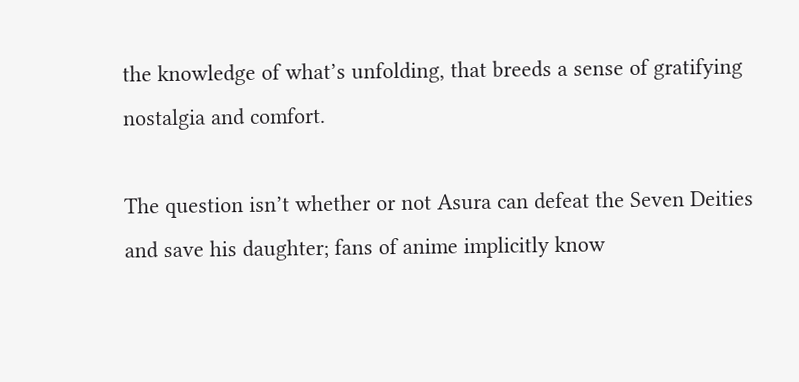the knowledge of what’s unfolding, that breeds a sense of gratifying nostalgia and comfort.

The question isn’t whether or not Asura can defeat the Seven Deities and save his daughter; fans of anime implicitly know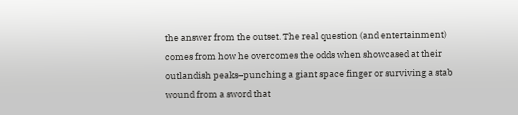the answer from the outset. The real question (and entertainment) comes from how he overcomes the odds when showcased at their outlandish peaks–punching a giant space finger or surviving a stab wound from a sword that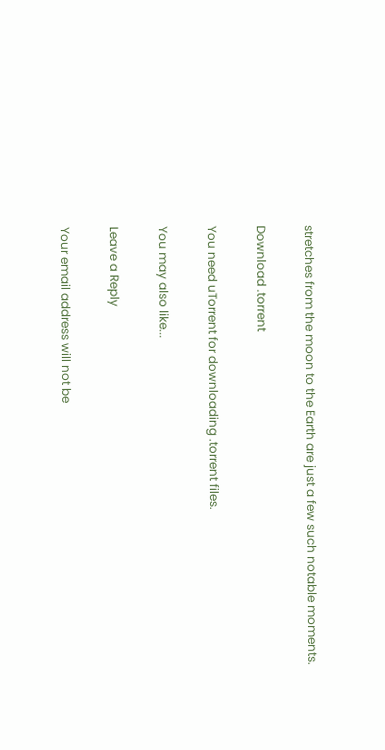stretches from the moon to the Earth are just a few such notable moments.

Download .torrent

You need uTorrent for downloading .torrent files.

You may also like...

Leave a Reply

Your email address will not be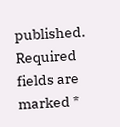published. Required fields are marked *